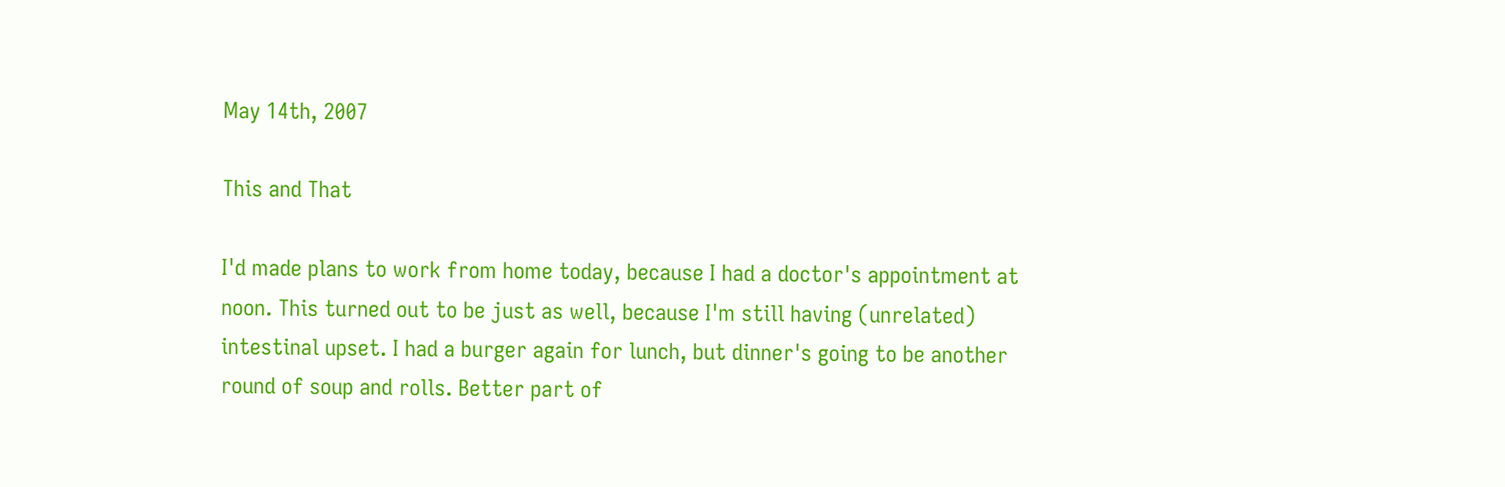May 14th, 2007

This and That

I'd made plans to work from home today, because I had a doctor's appointment at noon. This turned out to be just as well, because I'm still having (unrelated) intestinal upset. I had a burger again for lunch, but dinner's going to be another round of soup and rolls. Better part of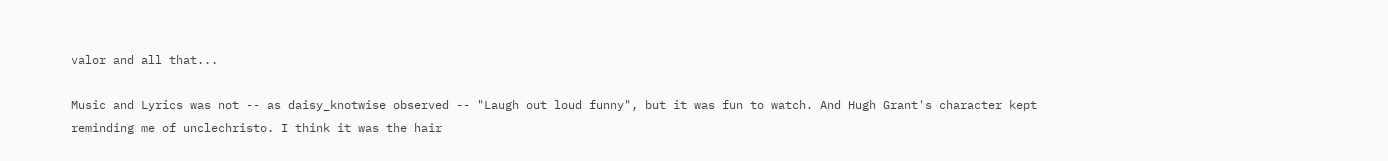valor and all that...

Music and Lyrics was not -- as daisy_knotwise observed -- "Laugh out loud funny", but it was fun to watch. And Hugh Grant's character kept reminding me of unclechristo. I think it was the hair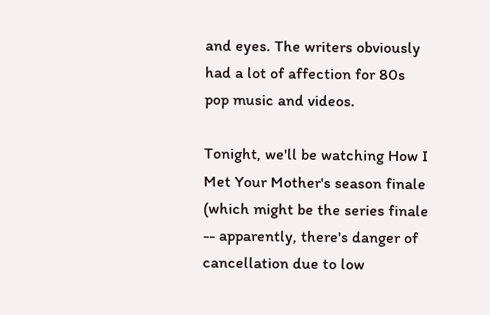and eyes. The writers obviously had a lot of affection for 80s pop music and videos.

Tonight, we'll be watching How I Met Your Mother's season finale (which might be the series finale -- apparently, there's danger of cancellation due to low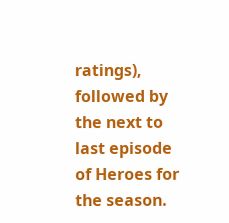ratings), followed by the next to last episode of Heroes for the season.